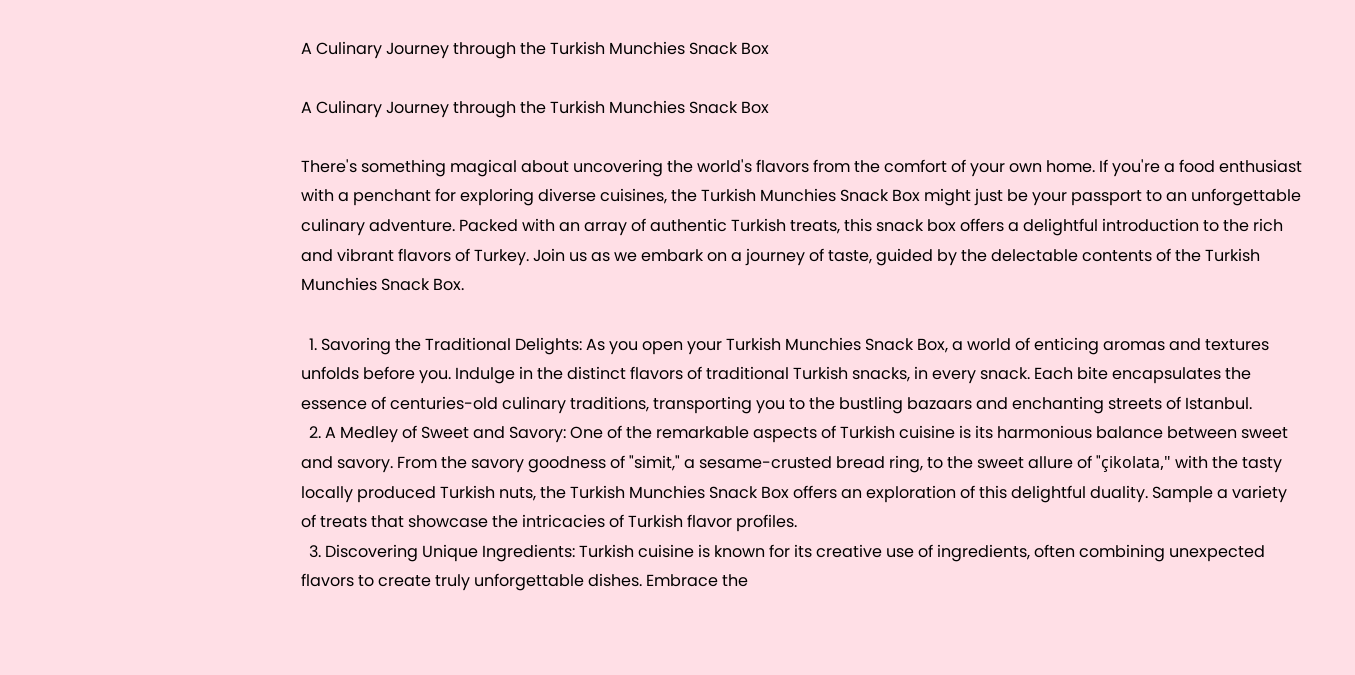A Culinary Journey through the Turkish Munchies Snack Box

A Culinary Journey through the Turkish Munchies Snack Box

There's something magical about uncovering the world's flavors from the comfort of your own home. If you're a food enthusiast with a penchant for exploring diverse cuisines, the Turkish Munchies Snack Box might just be your passport to an unforgettable culinary adventure. Packed with an array of authentic Turkish treats, this snack box offers a delightful introduction to the rich and vibrant flavors of Turkey. Join us as we embark on a journey of taste, guided by the delectable contents of the Turkish Munchies Snack Box.

  1. Savoring the Traditional Delights: As you open your Turkish Munchies Snack Box, a world of enticing aromas and textures unfolds before you. Indulge in the distinct flavors of traditional Turkish snacks, in every snack. Each bite encapsulates the essence of centuries-old culinary traditions, transporting you to the bustling bazaars and enchanting streets of Istanbul.
  2. A Medley of Sweet and Savory: One of the remarkable aspects of Turkish cuisine is its harmonious balance between sweet and savory. From the savory goodness of "simit," a sesame-crusted bread ring, to the sweet allure of "çikolata," with the tasty locally produced Turkish nuts, the Turkish Munchies Snack Box offers an exploration of this delightful duality. Sample a variety of treats that showcase the intricacies of Turkish flavor profiles.
  3. Discovering Unique Ingredients: Turkish cuisine is known for its creative use of ingredients, often combining unexpected flavors to create truly unforgettable dishes. Embrace the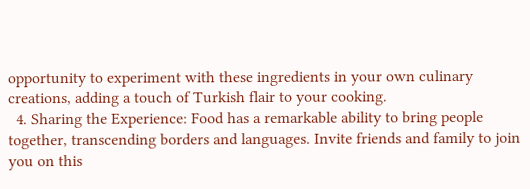opportunity to experiment with these ingredients in your own culinary creations, adding a touch of Turkish flair to your cooking.
  4. Sharing the Experience: Food has a remarkable ability to bring people together, transcending borders and languages. Invite friends and family to join you on this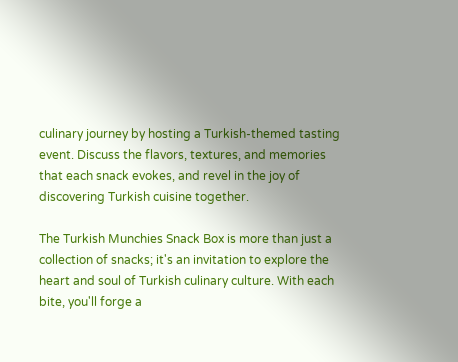culinary journey by hosting a Turkish-themed tasting event. Discuss the flavors, textures, and memories that each snack evokes, and revel in the joy of discovering Turkish cuisine together.

The Turkish Munchies Snack Box is more than just a collection of snacks; it's an invitation to explore the heart and soul of Turkish culinary culture. With each bite, you'll forge a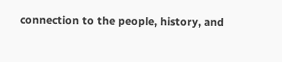connection to the people, history, and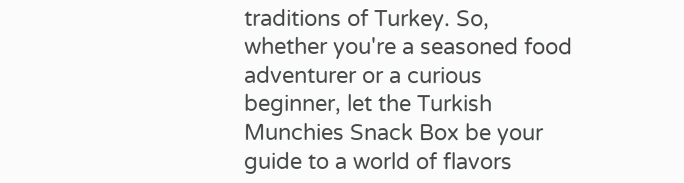traditions of Turkey. So, whether you're a seasoned food adventurer or a curious beginner, let the Turkish Munchies Snack Box be your guide to a world of flavors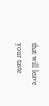that will leave your taste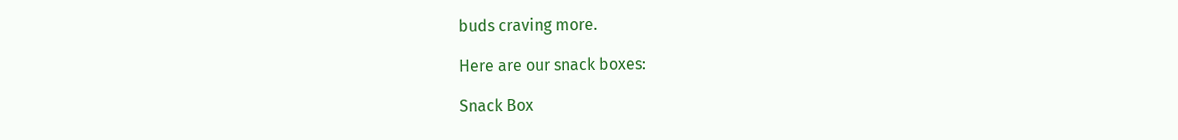buds craving more.

Here are our snack boxes:

Snack Box